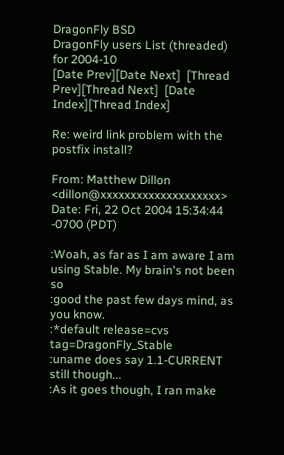DragonFly BSD
DragonFly users List (threaded) for 2004-10
[Date Prev][Date Next]  [Thread Prev][Thread Next]  [Date Index][Thread Index]

Re: weird link problem with the postfix install?

From: Matthew Dillon <dillon@xxxxxxxxxxxxxxxxxxxx>
Date: Fri, 22 Oct 2004 15:34:44 -0700 (PDT)

:Woah, as far as I am aware I am using Stable. My brain's not been so
:good the past few days mind, as you know.
:*default release=cvs tag=DragonFly_Stable
:uname does say 1.1-CURRENT still though...
:As it goes though, I ran make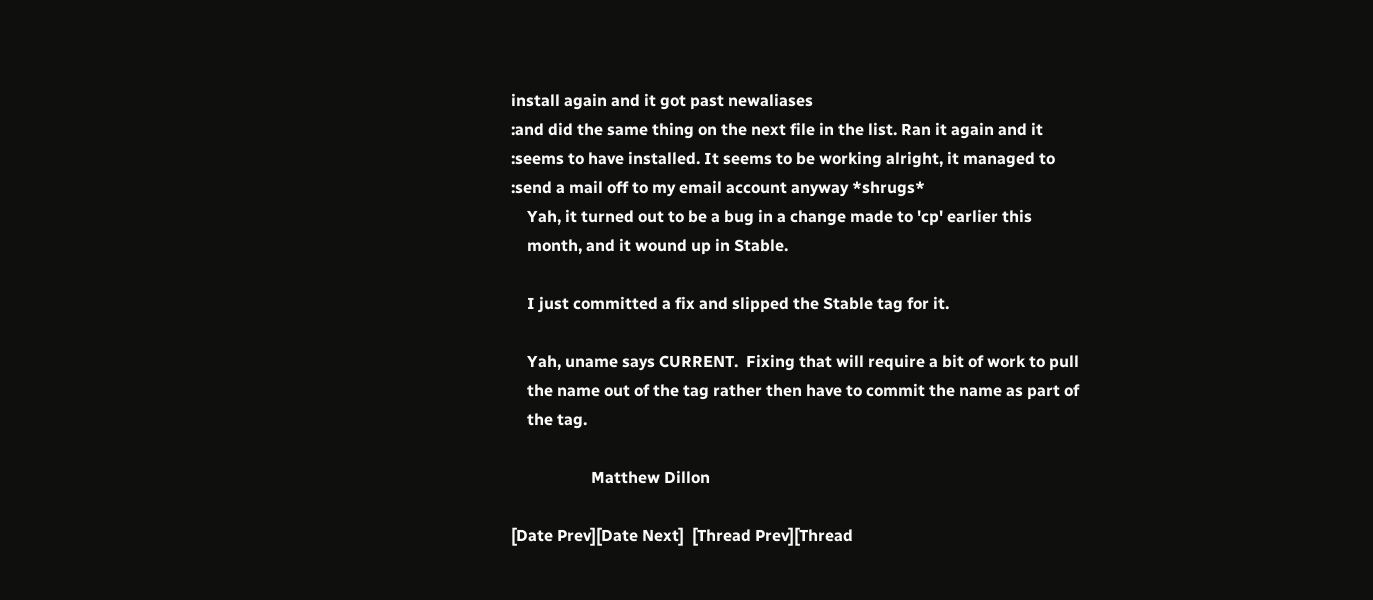install again and it got past newaliases
:and did the same thing on the next file in the list. Ran it again and it
:seems to have installed. It seems to be working alright, it managed to
:send a mail off to my email account anyway *shrugs*
    Yah, it turned out to be a bug in a change made to 'cp' earlier this
    month, and it wound up in Stable.

    I just committed a fix and slipped the Stable tag for it.

    Yah, uname says CURRENT.  Fixing that will require a bit of work to pull
    the name out of the tag rather then have to commit the name as part of
    the tag.

                    Matthew Dillon

[Date Prev][Date Next]  [Thread Prev][Thread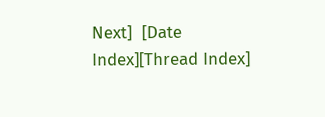Next]  [Date Index][Thread Index]